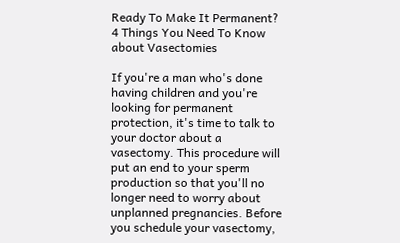Ready To Make It Permanent? 4 Things You Need To Know about Vasectomies

If you're a man who's done having children and you're looking for permanent protection, it's time to talk to your doctor about a vasectomy. This procedure will put an end to your sperm production so that you'll no longer need to worry about unplanned pregnancies. Before you schedule your vasectomy,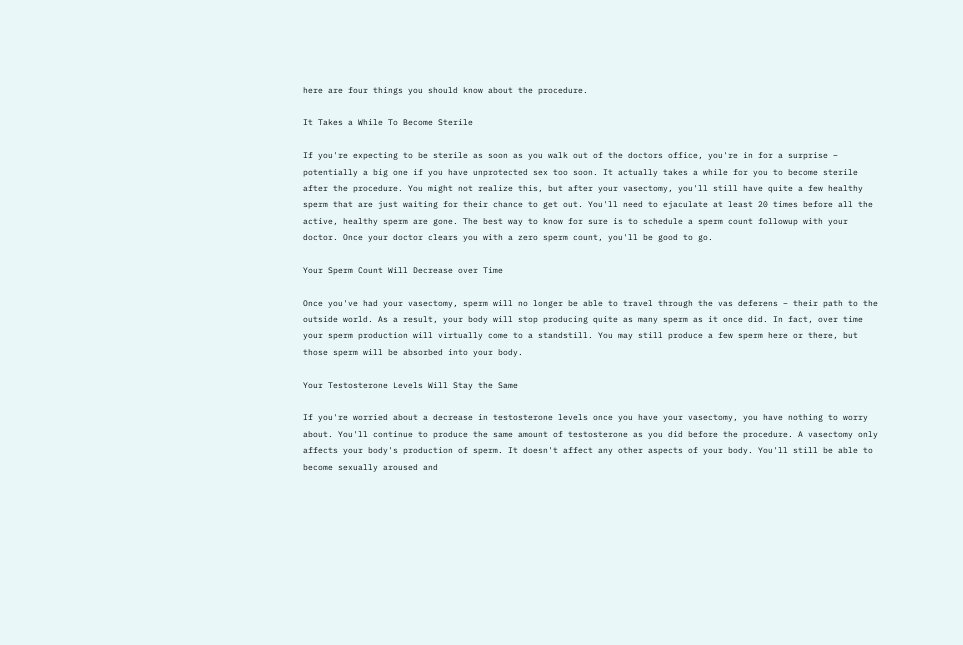here are four things you should know about the procedure.

It Takes a While To Become Sterile

If you're expecting to be sterile as soon as you walk out of the doctors office, you're in for a surprise – potentially a big one if you have unprotected sex too soon. It actually takes a while for you to become sterile after the procedure. You might not realize this, but after your vasectomy, you'll still have quite a few healthy sperm that are just waiting for their chance to get out. You'll need to ejaculate at least 20 times before all the active, healthy sperm are gone. The best way to know for sure is to schedule a sperm count followup with your doctor. Once your doctor clears you with a zero sperm count, you'll be good to go.

Your Sperm Count Will Decrease over Time

Once you've had your vasectomy, sperm will no longer be able to travel through the vas deferens – their path to the outside world. As a result, your body will stop producing quite as many sperm as it once did. In fact, over time your sperm production will virtually come to a standstill. You may still produce a few sperm here or there, but those sperm will be absorbed into your body.

Your Testosterone Levels Will Stay the Same

If you're worried about a decrease in testosterone levels once you have your vasectomy, you have nothing to worry about. You'll continue to produce the same amount of testosterone as you did before the procedure. A vasectomy only affects your body's production of sperm. It doesn't affect any other aspects of your body. You'll still be able to become sexually aroused and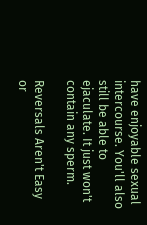have enjoyable sexual intercourse. You'll also still be able to ejaculate. It just won't contain any sperm.

Reversals Aren't Easy or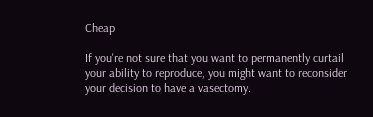Cheap

If you're not sure that you want to permanently curtail your ability to reproduce, you might want to reconsider your decision to have a vasectomy.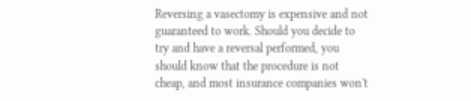Reversing a vasectomy is expensive and not guaranteed to work. Should you decide to try and have a reversal performed, you should know that the procedure is not cheap, and most insurance companies won't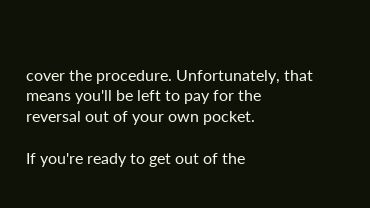cover the procedure. Unfortunately, that means you'll be left to pay for the reversal out of your own pocket.

If you're ready to get out of the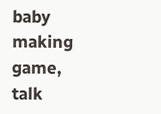baby making game, talk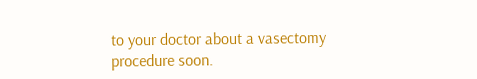to your doctor about a vasectomy procedure soon.